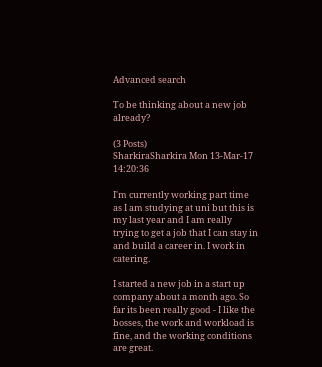Advanced search

To be thinking about a new job already?

(3 Posts)
SharkiraSharkira Mon 13-Mar-17 14:20:36

I'm currently working part time as I am studying at uni but this is my last year and I am really trying to get a job that I can stay in and build a career in. I work in catering.

I started a new job in a start up company about a month ago. So far its been really good - I like the bosses, the work and workload is fine, and the working conditions are great.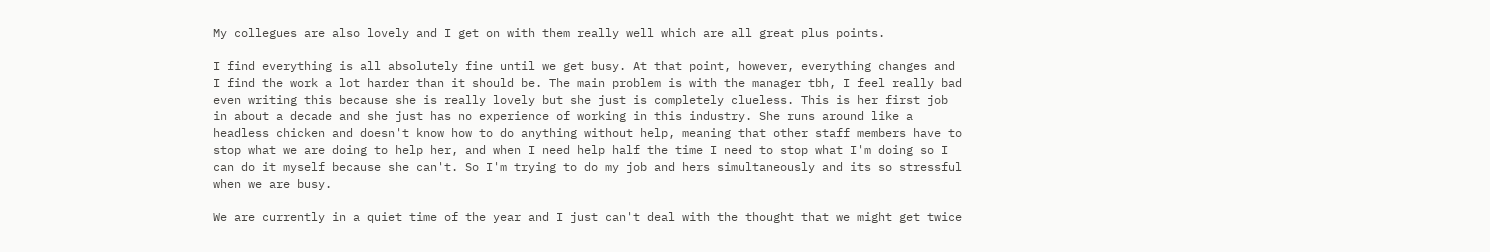My collegues are also lovely and I get on with them really well which are all great plus points.

I find everything is all absolutely fine until we get busy. At that point, however, everything changes and I find the work a lot harder than it should be. The main problem is with the manager tbh, I feel really bad even writing this because she is really lovely but she just is completely clueless. This is her first job in about a decade and she just has no experience of working in this industry. She runs around like a headless chicken and doesn't know how to do anything without help, meaning that other staff members have to stop what we are doing to help her, and when I need help half the time I need to stop what I'm doing so I can do it myself because she can't. So I'm trying to do my job and hers simultaneously and its so stressful when we are busy.

We are currently in a quiet time of the year and I just can't deal with the thought that we might get twice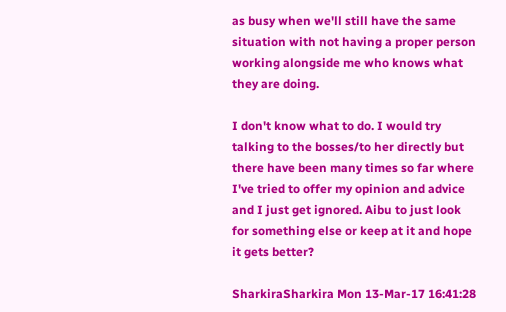as busy when we'll still have the same situation with not having a proper person working alongside me who knows what they are doing.

I don't know what to do. I would try talking to the bosses/to her directly but there have been many times so far where I've tried to offer my opinion and advice and I just get ignored. Aibu to just look for something else or keep at it and hope it gets better?

SharkiraSharkira Mon 13-Mar-17 16:41:28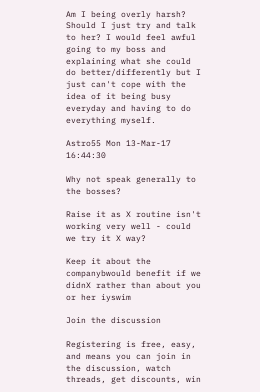Am I being overly harsh? Should I just try and talk to her? I would feel awful going to my boss and explaining what she could do better/differently but I just can't cope with the idea of it being busy everyday and having to do everything myself.

Astro55 Mon 13-Mar-17 16:44:30

Why not speak generally to the bosses?

Raise it as X routine isn't working very well - could we try it X way?

Keep it about the companybwould benefit if we didnX rather than about you or her iyswim

Join the discussion

Registering is free, easy, and means you can join in the discussion, watch threads, get discounts, win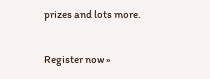prizes and lots more.

Register now »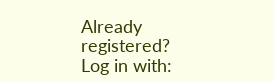Already registered? Log in with: